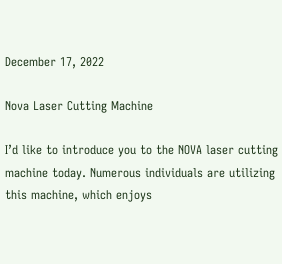December 17, 2022

Nova Laser Cutting Machine

I’d like to introduce you to the NOVA laser cutting machine today. Numerous individuals are utilizing this machine, which enjoys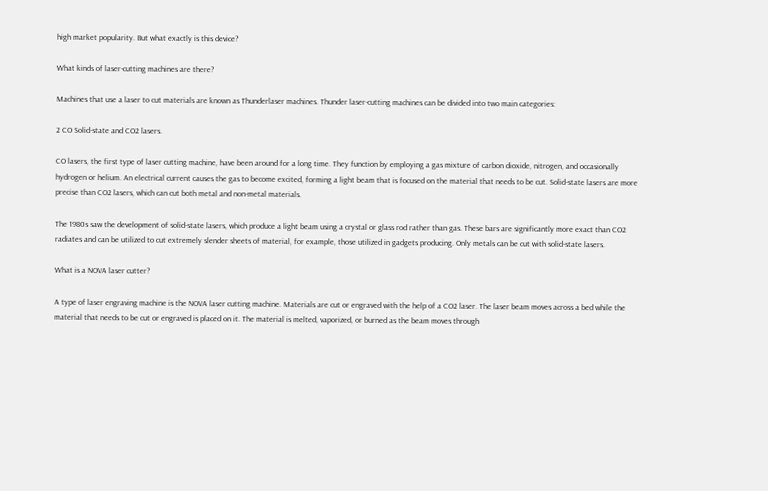high market popularity. But what exactly is this device?

What kinds of laser-cutting machines are there?

Machines that use a laser to cut materials are known as Thunderlaser machines. Thunder laser-cutting machines can be divided into two main categories:

2 CO Solid-state and CO2 lasers.

CO lasers, the first type of laser cutting machine, have been around for a long time. They function by employing a gas mixture of carbon dioxide, nitrogen, and occasionally hydrogen or helium. An electrical current causes the gas to become excited, forming a light beam that is focused on the material that needs to be cut. Solid-state lasers are more precise than CO2 lasers, which can cut both metal and non-metal materials.

The 1980s saw the development of solid-state lasers, which produce a light beam using a crystal or glass rod rather than gas. These bars are significantly more exact than CO2 radiates and can be utilized to cut extremely slender sheets of material, for example, those utilized in gadgets producing. Only metals can be cut with solid-state lasers.

What is a NOVA laser cutter?

A type of laser engraving machine is the NOVA laser cutting machine. Materials are cut or engraved with the help of a CO2 laser. The laser beam moves across a bed while the material that needs to be cut or engraved is placed on it. The material is melted, vaporized, or burned as the beam moves through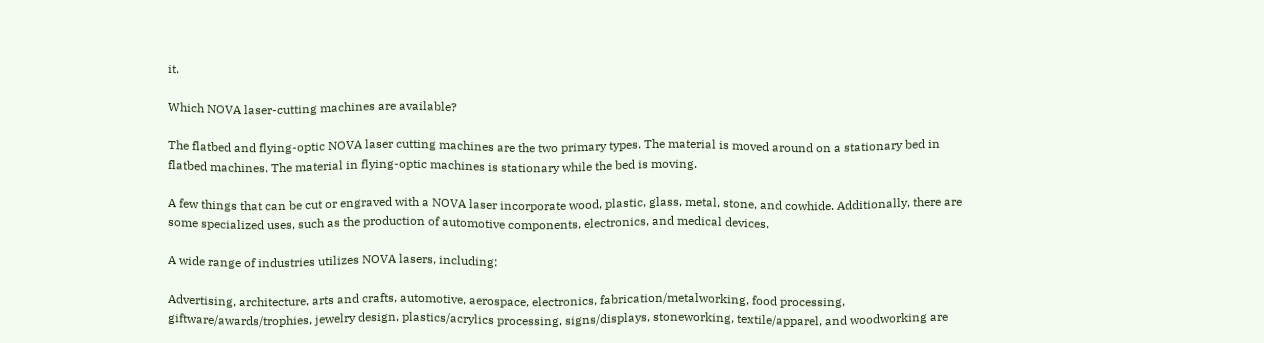it.

Which NOVA laser-cutting machines are available?

The flatbed and flying-optic NOVA laser cutting machines are the two primary types. The material is moved around on a stationary bed in flatbed machines. The material in flying-optic machines is stationary while the bed is moving.

A few things that can be cut or engraved with a NOVA laser incorporate wood, plastic, glass, metal, stone, and cowhide. Additionally, there are some specialized uses, such as the production of automotive components, electronics, and medical devices.

A wide range of industries utilizes NOVA lasers, including:

Advertising, architecture, arts and crafts, automotive, aerospace, electronics, fabrication/metalworking, food processing, giftware/awards/trophies, jewelry design, plastics/acrylics processing, signs/displays, stoneworking, textile/apparel, and woodworking are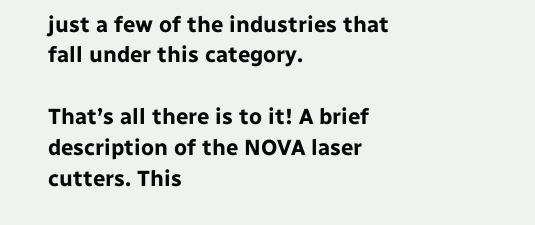just a few of the industries that fall under this category.

That’s all there is to it! A brief description of the NOVA laser cutters. This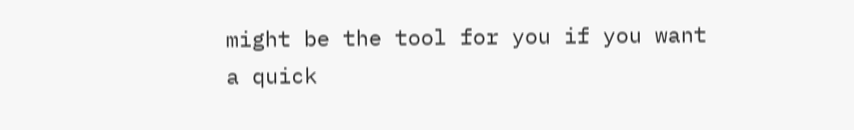might be the tool for you if you want a quick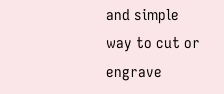and simple way to cut or engrave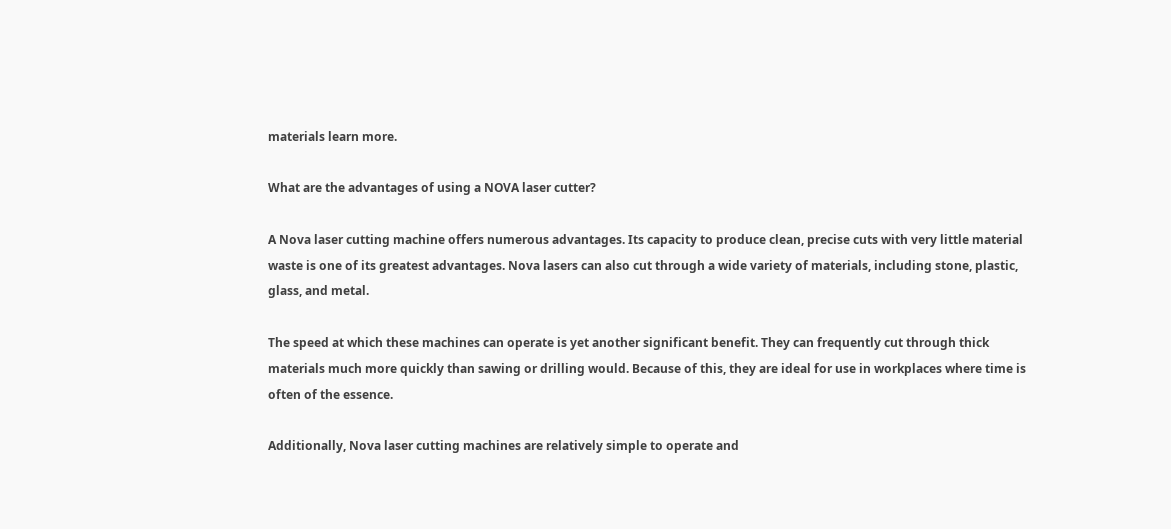materials learn more.

What are the advantages of using a NOVA laser cutter?

A Nova laser cutting machine offers numerous advantages. Its capacity to produce clean, precise cuts with very little material waste is one of its greatest advantages. Nova lasers can also cut through a wide variety of materials, including stone, plastic, glass, and metal.

The speed at which these machines can operate is yet another significant benefit. They can frequently cut through thick materials much more quickly than sawing or drilling would. Because of this, they are ideal for use in workplaces where time is often of the essence.

Additionally, Nova laser cutting machines are relatively simple to operate and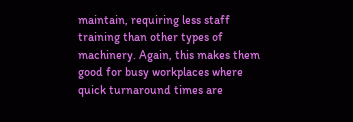maintain, requiring less staff training than other types of machinery. Again, this makes them good for busy workplaces where quick turnaround times are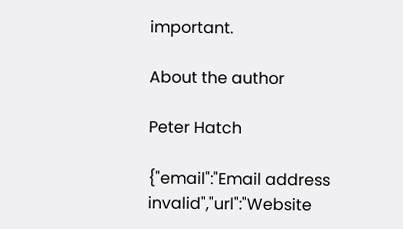important.

About the author

Peter Hatch

{"email":"Email address invalid","url":"Website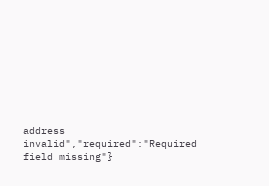address invalid","required":"Required field missing"}